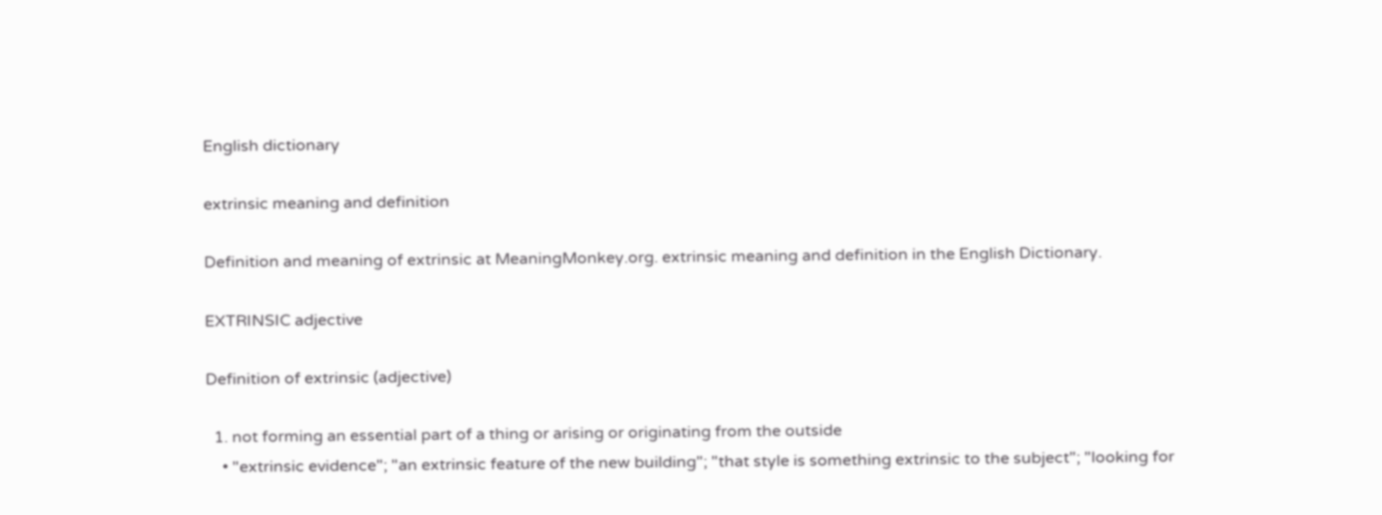English dictionary

extrinsic meaning and definition

Definition and meaning of extrinsic at MeaningMonkey.org. extrinsic meaning and definition in the English Dictionary.

EXTRINSIC adjective

Definition of extrinsic (adjective)

  1. not forming an essential part of a thing or arising or originating from the outside
    • "extrinsic evidence"; "an extrinsic feature of the new building"; "that style is something extrinsic to the subject"; "looking for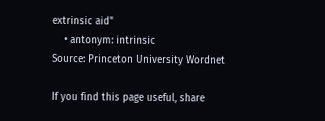extrinsic aid"
    • antonym: intrinsic
Source: Princeton University Wordnet

If you find this page useful, share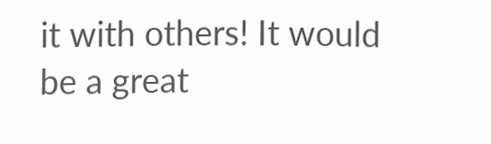it with others! It would be a great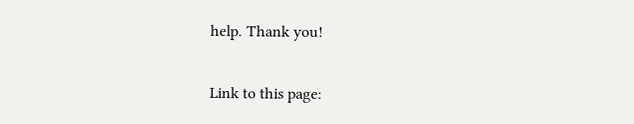help. Thank you!


Link to this page: